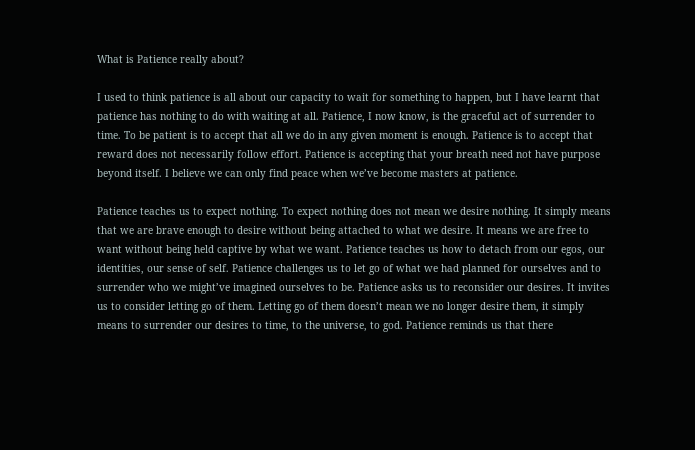What is Patience really about?

I used to think patience is all about our capacity to wait for something to happen, but I have learnt that patience has nothing to do with waiting at all. Patience, I now know, is the graceful act of surrender to time. To be patient is to accept that all we do in any given moment is enough. Patience is to accept that reward does not necessarily follow effort. Patience is accepting that your breath need not have purpose beyond itself. I believe we can only find peace when we’ve become masters at patience.

Patience teaches us to expect nothing. To expect nothing does not mean we desire nothing. It simply means that we are brave enough to desire without being attached to what we desire. It means we are free to want without being held captive by what we want. Patience teaches us how to detach from our egos, our identities, our sense of self. Patience challenges us to let go of what we had planned for ourselves and to surrender who we might’ve imagined ourselves to be. Patience asks us to reconsider our desires. It invites us to consider letting go of them. Letting go of them doesn’t mean we no longer desire them, it simply means to surrender our desires to time, to the universe, to god. Patience reminds us that there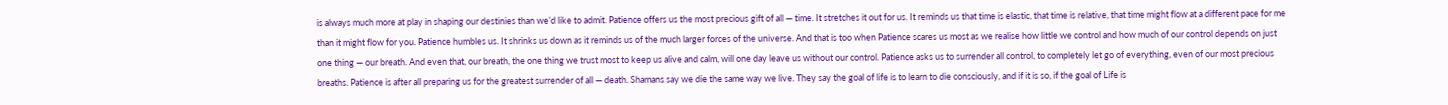is always much more at play in shaping our destinies than we’d like to admit. Patience offers us the most precious gift of all — time. It stretches it out for us. It reminds us that time is elastic, that time is relative, that time might flow at a different pace for me than it might flow for you. Patience humbles us. It shrinks us down as it reminds us of the much larger forces of the universe. And that is too when Patience scares us most as we realise how little we control and how much of our control depends on just one thing — our breath. And even that, our breath, the one thing we trust most to keep us alive and calm, will one day leave us without our control. Patience asks us to surrender all control, to completely let go of everything, even of our most precious breaths. Patience is after all preparing us for the greatest surrender of all — death. Shamans say we die the same way we live. They say the goal of life is to learn to die consciously, and if it is so, if the goal of Life is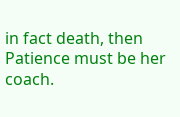in fact death, then Patience must be her coach.